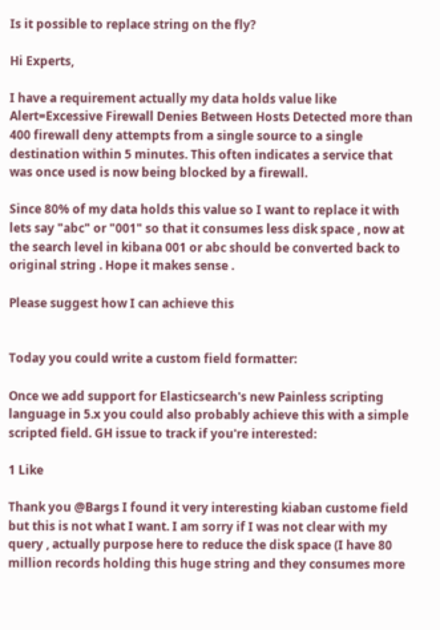Is it possible to replace string on the fly?

Hi Experts,

I have a requirement actually my data holds value like
Alert=Excessive Firewall Denies Between Hosts Detected more than 400 firewall deny attempts from a single source to a single destination within 5 minutes. This often indicates a service that was once used is now being blocked by a firewall.

Since 80% of my data holds this value so I want to replace it with lets say "abc" or "001" so that it consumes less disk space , now at the search level in kibana 001 or abc should be converted back to original string . Hope it makes sense .

Please suggest how I can achieve this


Today you could write a custom field formatter:

Once we add support for Elasticsearch's new Painless scripting language in 5.x you could also probably achieve this with a simple scripted field. GH issue to track if you're interested:

1 Like

Thank you @Bargs I found it very interesting kiaban custome field but this is not what I want. I am sorry if I was not clear with my query , actually purpose here to reduce the disk space (I have 80 million records holding this huge string and they consumes more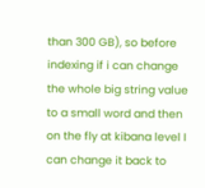than 300 GB), so before indexing if i can change the whole big string value to a small word and then on the fly at kibana level I can change it back to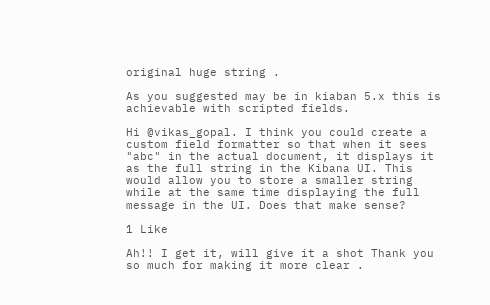original huge string .

As you suggested may be in kiaban 5.x this is achievable with scripted fields.

Hi @vikas_gopal. I think you could create a custom field formatter so that when it sees "abc" in the actual document, it displays it as the full string in the Kibana UI. This would allow you to store a smaller string while at the same time displaying the full message in the UI. Does that make sense?

1 Like

Ah!! I get it, will give it a shot Thank you so much for making it more clear .